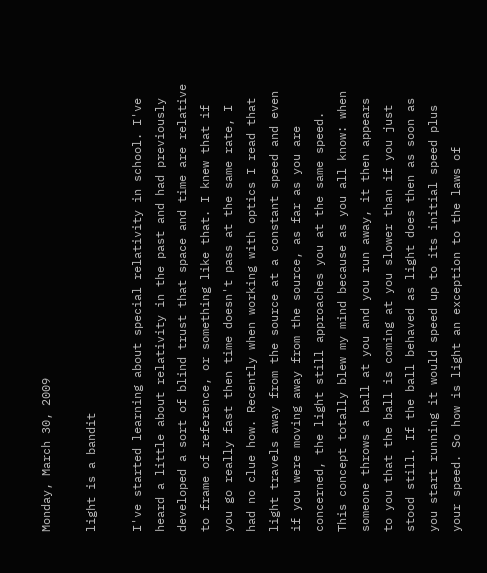Monday, March 30, 2009

light is a bandit

I've started learning about special relativity in school. I've heard a little about relativity in the past and had previously developed a sort of blind trust that space and time are relative to frame of reference, or something like that. I knew that if you go really fast then time doesn't pass at the same rate, I had no clue how. Recently when working with optics I read that light travels away from the source at a constant speed and even if you were moving away from the source, as far as you are concerned, the light still approaches you at the same speed. This concept totally blew my mind because as you all know: when someone throws a ball at you and you run away, it then appears to you that the ball is coming at you slower than if you just stood still. If the ball behaved as light does then as soon as you start running it would speed up to its initial speed plus your speed. So how is light an exception to the laws of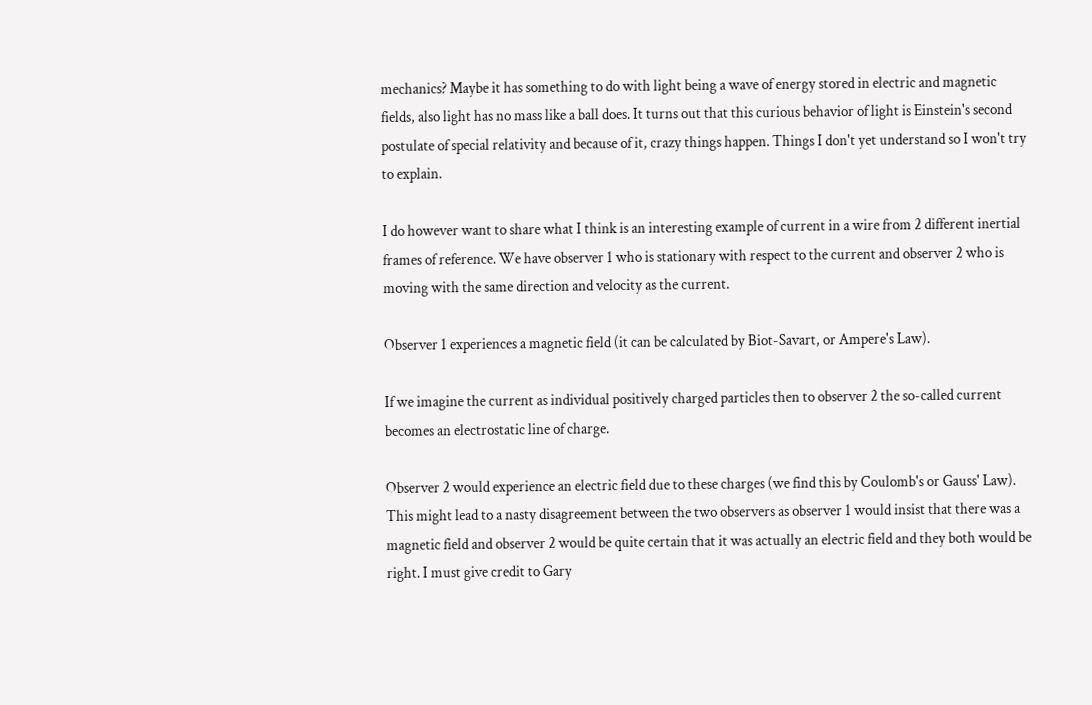mechanics? Maybe it has something to do with light being a wave of energy stored in electric and magnetic fields, also light has no mass like a ball does. It turns out that this curious behavior of light is Einstein's second postulate of special relativity and because of it, crazy things happen. Things I don't yet understand so I won't try to explain.

I do however want to share what I think is an interesting example of current in a wire from 2 different inertial frames of reference. We have observer 1 who is stationary with respect to the current and observer 2 who is moving with the same direction and velocity as the current.

Observer 1 experiences a magnetic field (it can be calculated by Biot-Savart, or Ampere's Law).

If we imagine the current as individual positively charged particles then to observer 2 the so-called current becomes an electrostatic line of charge.

Observer 2 would experience an electric field due to these charges (we find this by Coulomb's or Gauss' Law). This might lead to a nasty disagreement between the two observers as observer 1 would insist that there was a magnetic field and observer 2 would be quite certain that it was actually an electric field and they both would be right. I must give credit to Gary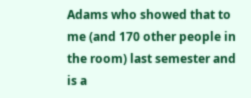Adams who showed that to me (and 170 other people in the room) last semester and is a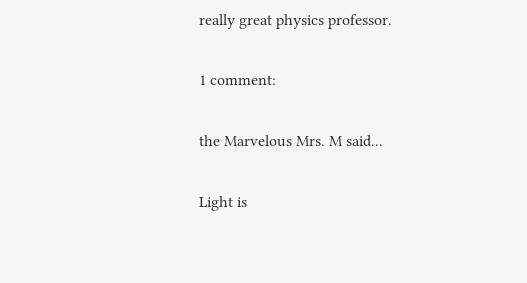really great physics professor.

1 comment:

the Marvelous Mrs. M said...

Light is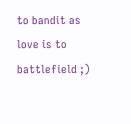to bandit as love is to battlefield ;)